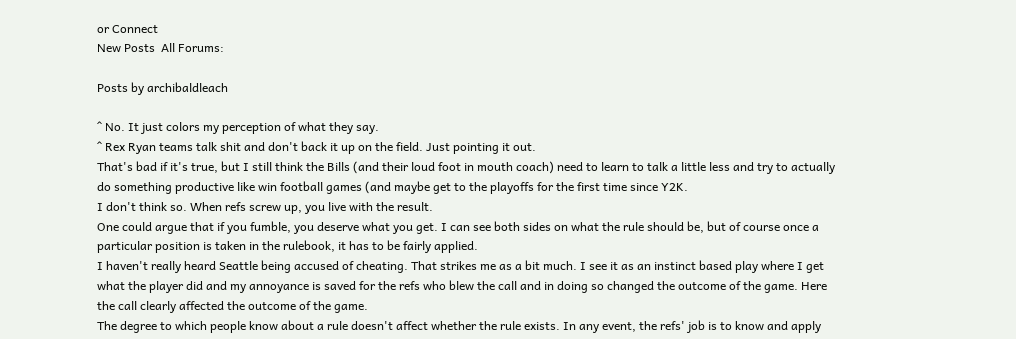or Connect
New Posts  All Forums:

Posts by archibaldleach

^ No. It just colors my perception of what they say.
^ Rex Ryan teams talk shit and don't back it up on the field. Just pointing it out.
That's bad if it's true, but I still think the Bills (and their loud foot in mouth coach) need to learn to talk a little less and try to actually do something productive like win football games (and maybe get to the playoffs for the first time since Y2K.
I don't think so. When refs screw up, you live with the result.
One could argue that if you fumble, you deserve what you get. I can see both sides on what the rule should be, but of course once a particular position is taken in the rulebook, it has to be fairly applied.
I haven't really heard Seattle being accused of cheating. That strikes me as a bit much. I see it as an instinct based play where I get what the player did and my annoyance is saved for the refs who blew the call and in doing so changed the outcome of the game. Here the call clearly affected the outcome of the game.
The degree to which people know about a rule doesn't affect whether the rule exists. In any event, the refs' job is to know and apply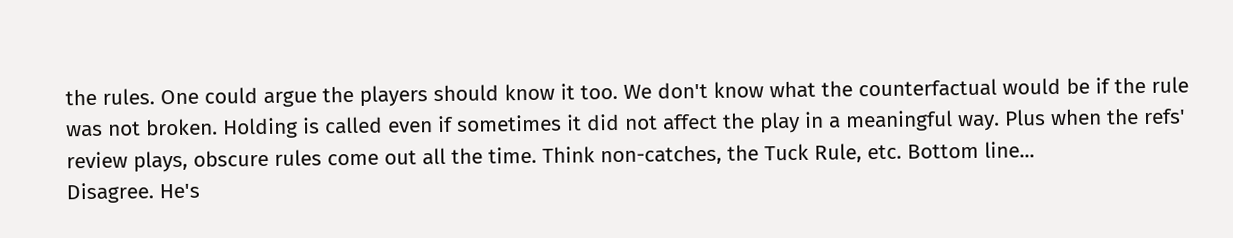the rules. One could argue the players should know it too. We don't know what the counterfactual would be if the rule was not broken. Holding is called even if sometimes it did not affect the play in a meaningful way. Plus when the refs' review plays, obscure rules come out all the time. Think non-catches, the Tuck Rule, etc. Bottom line...
Disagree. He's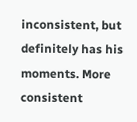inconsistent, but definitely has his moments. More consistent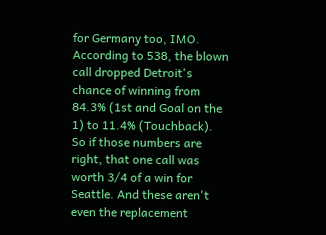for Germany too, IMO.
According to 538, the blown call dropped Detroit's chance of winning from 84.3% (1st and Goal on the 1) to 11.4% (Touchback). So if those numbers are right, that one call was worth 3/4 of a win for Seattle. And these aren't even the replacement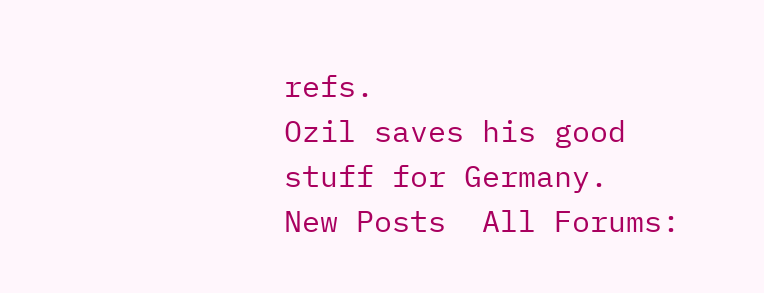refs.
Ozil saves his good stuff for Germany.
New Posts  All Forums: